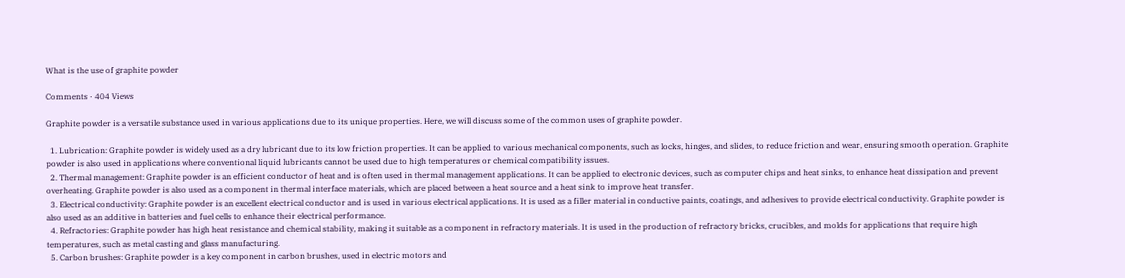What is the use of graphite powder

Comments · 404 Views

Graphite powder is a versatile substance used in various applications due to its unique properties. Here, we will discuss some of the common uses of graphite powder.

  1. Lubrication: Graphite powder is widely used as a dry lubricant due to its low friction properties. It can be applied to various mechanical components, such as locks, hinges, and slides, to reduce friction and wear, ensuring smooth operation. Graphite powder is also used in applications where conventional liquid lubricants cannot be used due to high temperatures or chemical compatibility issues.
  2. Thermal management: Graphite powder is an efficient conductor of heat and is often used in thermal management applications. It can be applied to electronic devices, such as computer chips and heat sinks, to enhance heat dissipation and prevent overheating. Graphite powder is also used as a component in thermal interface materials, which are placed between a heat source and a heat sink to improve heat transfer.
  3. Electrical conductivity: Graphite powder is an excellent electrical conductor and is used in various electrical applications. It is used as a filler material in conductive paints, coatings, and adhesives to provide electrical conductivity. Graphite powder is also used as an additive in batteries and fuel cells to enhance their electrical performance.
  4. Refractories: Graphite powder has high heat resistance and chemical stability, making it suitable as a component in refractory materials. It is used in the production of refractory bricks, crucibles, and molds for applications that require high temperatures, such as metal casting and glass manufacturing.
  5. Carbon brushes: Graphite powder is a key component in carbon brushes, used in electric motors and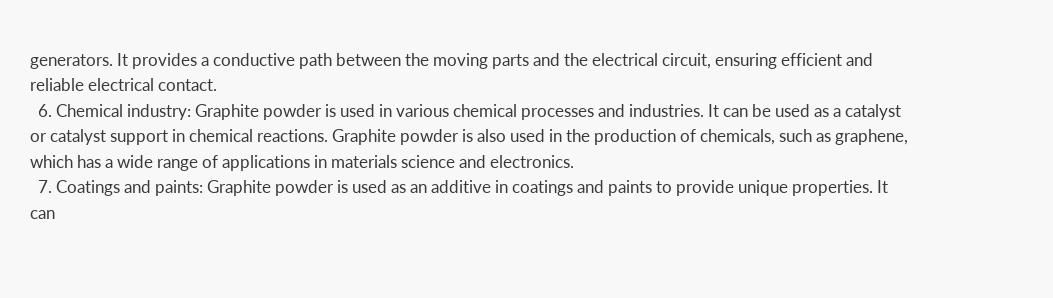generators. It provides a conductive path between the moving parts and the electrical circuit, ensuring efficient and reliable electrical contact.
  6. Chemical industry: Graphite powder is used in various chemical processes and industries. It can be used as a catalyst or catalyst support in chemical reactions. Graphite powder is also used in the production of chemicals, such as graphene, which has a wide range of applications in materials science and electronics.
  7. Coatings and paints: Graphite powder is used as an additive in coatings and paints to provide unique properties. It can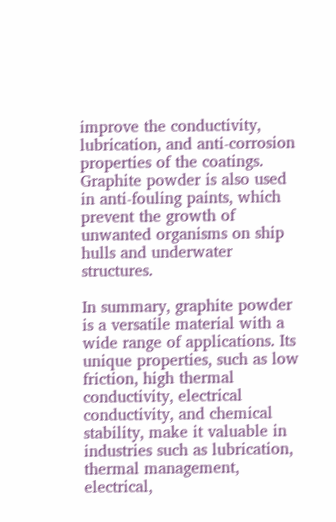improve the conductivity, lubrication, and anti-corrosion properties of the coatings. Graphite powder is also used in anti-fouling paints, which prevent the growth of unwanted organisms on ship hulls and underwater structures.

In summary, graphite powder is a versatile material with a wide range of applications. Its unique properties, such as low friction, high thermal conductivity, electrical conductivity, and chemical stability, make it valuable in industries such as lubrication, thermal management, electrical,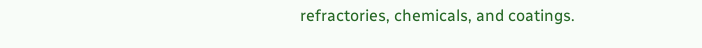refractories, chemicals, and coatings.